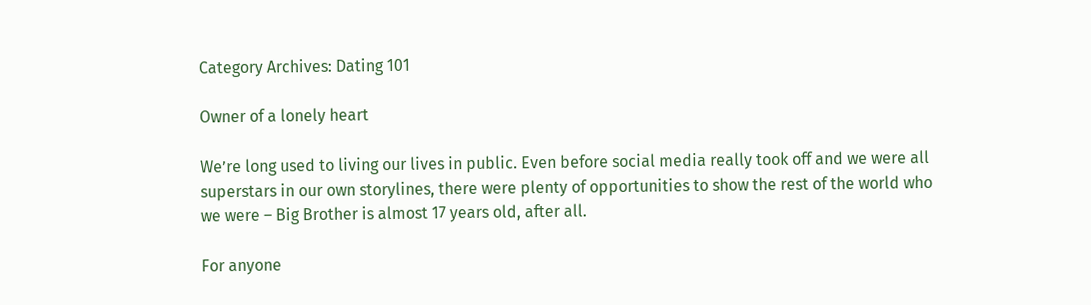Category Archives: Dating 101

Owner of a lonely heart

We’re long used to living our lives in public. Even before social media really took off and we were all superstars in our own storylines, there were plenty of opportunities to show the rest of the world who we were – Big Brother is almost 17 years old, after all.

For anyone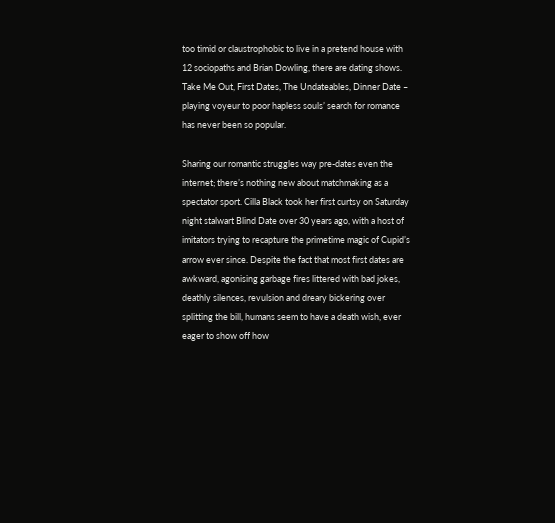too timid or claustrophobic to live in a pretend house with 12 sociopaths and Brian Dowling, there are dating shows. Take Me Out, First Dates, The Undateables, Dinner Date – playing voyeur to poor hapless souls’ search for romance has never been so popular.

Sharing our romantic struggles way pre-dates even the internet; there’s nothing new about matchmaking as a spectator sport. Cilla Black took her first curtsy on Saturday night stalwart Blind Date over 30 years ago, with a host of imitators trying to recapture the primetime magic of Cupid’s arrow ever since. Despite the fact that most first dates are awkward, agonising garbage fires littered with bad jokes, deathly silences, revulsion and dreary bickering over splitting the bill, humans seem to have a death wish, ever eager to show off how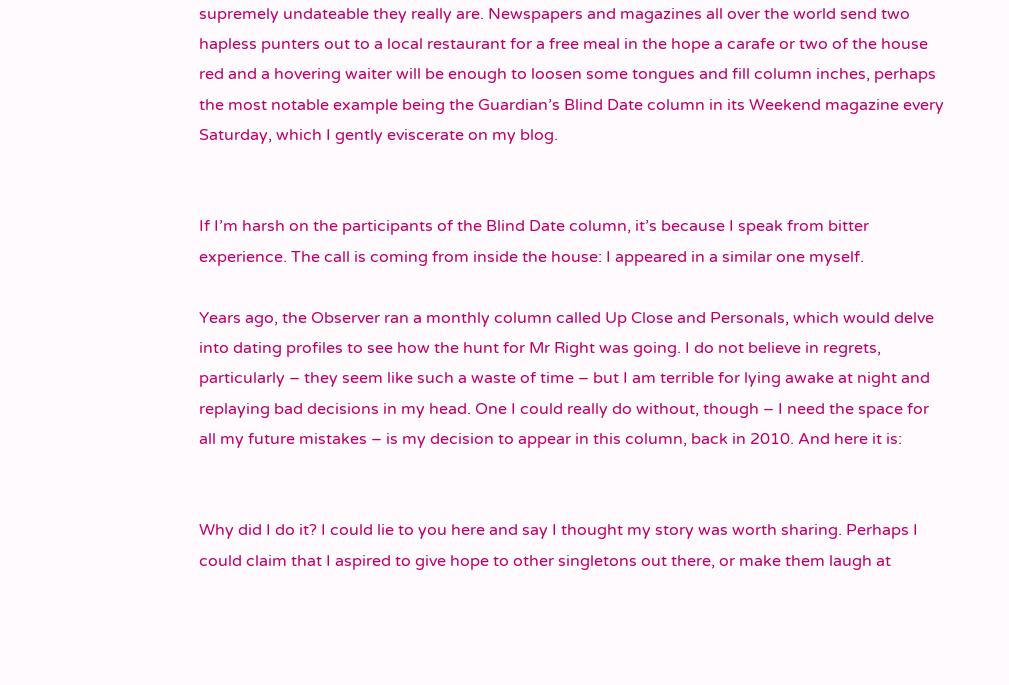supremely undateable they really are. Newspapers and magazines all over the world send two hapless punters out to a local restaurant for a free meal in the hope a carafe or two of the house red and a hovering waiter will be enough to loosen some tongues and fill column inches, perhaps the most notable example being the Guardian’s Blind Date column in its Weekend magazine every Saturday, which I gently eviscerate on my blog.


If I’m harsh on the participants of the Blind Date column, it’s because I speak from bitter experience. The call is coming from inside the house: I appeared in a similar one myself.

Years ago, the Observer ran a monthly column called Up Close and Personals, which would delve into dating profiles to see how the hunt for Mr Right was going. I do not believe in regrets, particularly – they seem like such a waste of time – but I am terrible for lying awake at night and replaying bad decisions in my head. One I could really do without, though – I need the space for all my future mistakes – is my decision to appear in this column, back in 2010. And here it is:


Why did I do it? I could lie to you here and say I thought my story was worth sharing. Perhaps I could claim that I aspired to give hope to other singletons out there, or make them laugh at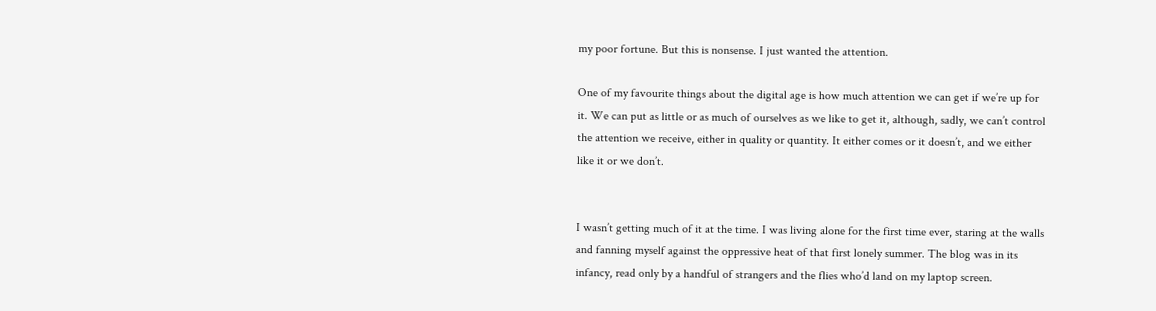my poor fortune. But this is nonsense. I just wanted the attention.

One of my favourite things about the digital age is how much attention we can get if we’re up for it. We can put as little or as much of ourselves as we like to get it, although, sadly, we can’t control the attention we receive, either in quality or quantity. It either comes or it doesn’t, and we either like it or we don’t.


I wasn’t getting much of it at the time. I was living alone for the first time ever, staring at the walls and fanning myself against the oppressive heat of that first lonely summer. The blog was in its infancy, read only by a handful of strangers and the flies who’d land on my laptop screen.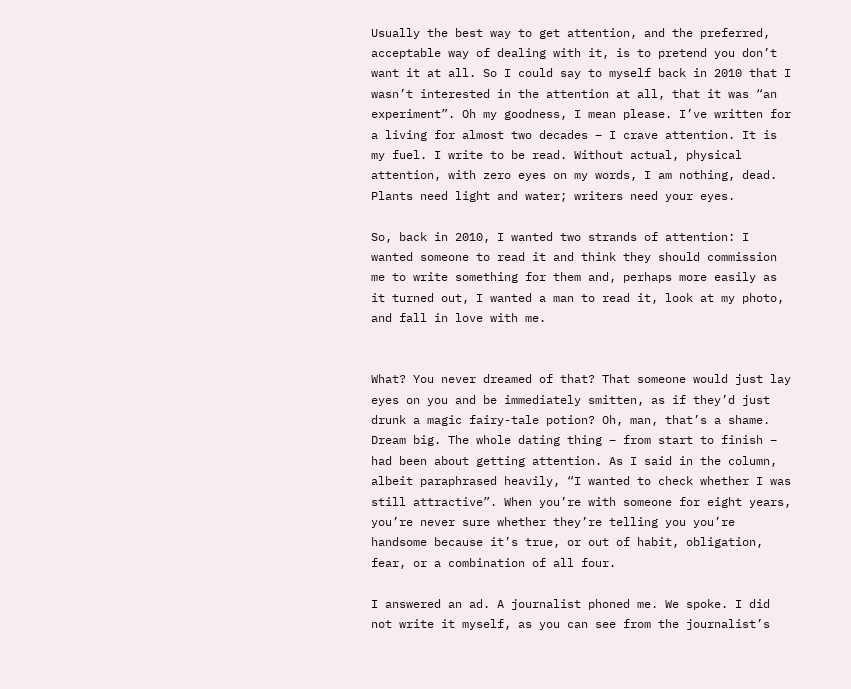Usually the best way to get attention, and the preferred, acceptable way of dealing with it, is to pretend you don’t want it at all. So I could say to myself back in 2010 that I wasn’t interested in the attention at all, that it was “an experiment”. Oh my goodness, I mean please. I’ve written for a living for almost two decades – I crave attention. It is my fuel. I write to be read. Without actual, physical attention, with zero eyes on my words, I am nothing, dead. Plants need light and water; writers need your eyes.

So, back in 2010, I wanted two strands of attention: I wanted someone to read it and think they should commission me to write something for them and, perhaps more easily as it turned out, I wanted a man to read it, look at my photo, and fall in love with me.


What? You never dreamed of that? That someone would just lay eyes on you and be immediately smitten, as if they’d just drunk a magic fairy-tale potion? Oh, man, that’s a shame. Dream big. The whole dating thing – from start to finish – had been about getting attention. As I said in the column, albeit paraphrased heavily, “I wanted to check whether I was still attractive”. When you’re with someone for eight years, you’re never sure whether they’re telling you you’re handsome because it’s true, or out of habit, obligation, fear, or a combination of all four.

I answered an ad. A journalist phoned me. We spoke. I did not write it myself, as you can see from the journalist’s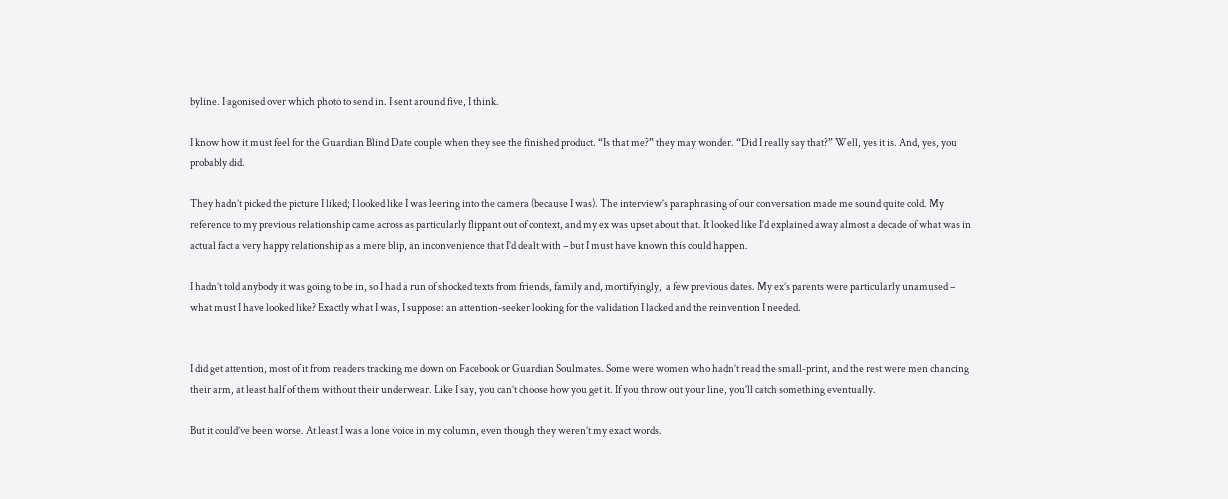byline. I agonised over which photo to send in. I sent around five, I think.

I know how it must feel for the Guardian Blind Date couple when they see the finished product. “Is that me?” they may wonder. “Did I really say that?” Well, yes it is. And, yes, you probably did.

They hadn’t picked the picture I liked; I looked like I was leering into the camera (because I was). The interview’s paraphrasing of our conversation made me sound quite cold. My reference to my previous relationship came across as particularly flippant out of context, and my ex was upset about that. It looked like I’d explained away almost a decade of what was in actual fact a very happy relationship as a mere blip, an inconvenience that I’d dealt with – but I must have known this could happen.

I hadn’t told anybody it was going to be in, so I had a run of shocked texts from friends, family and, mortifyingly,  a few previous dates. My ex’s parents were particularly unamused – what must I have looked like? Exactly what I was, I suppose: an attention-seeker looking for the validation I lacked and the reinvention I needed.


I did get attention, most of it from readers tracking me down on Facebook or Guardian Soulmates. Some were women who hadn’t read the small-print, and the rest were men chancing their arm, at least half of them without their underwear. Like I say, you can’t choose how you get it. If you throw out your line, you’ll catch something eventually.

But it could’ve been worse. At least I was a lone voice in my column, even though they weren’t my exact words.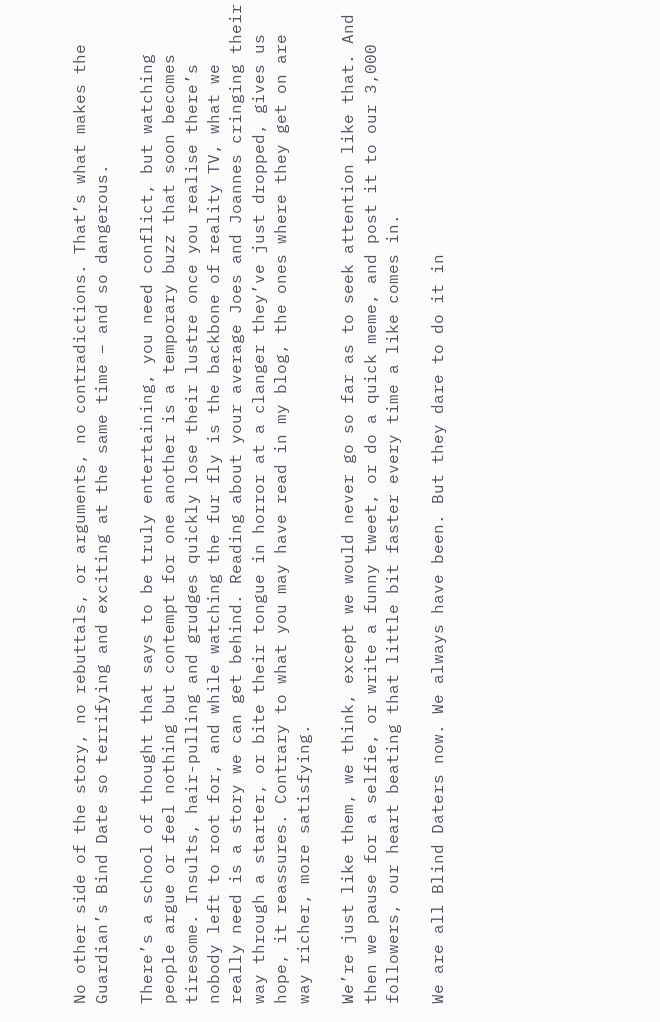No other side of the story, no rebuttals, or arguments, no contradictions. That’s what makes the Guardian’s Bind Date so terrifying and exciting at the same time – and so dangerous.

There’s a school of thought that says to be truly entertaining, you need conflict, but watching people argue or feel nothing but contempt for one another is a temporary buzz that soon becomes tiresome. Insults, hair-pulling and grudges quickly lose their lustre once you realise there’s nobody left to root for, and while watching the fur fly is the backbone of reality TV, what we really need is a story we can get behind. Reading about your average Joes and Joannes cringing their way through a starter, or bite their tongue in horror at a clanger they’ve just dropped, gives us hope, it reassures. Contrary to what you may have read in my blog, the ones where they get on are way richer, more satisfying.

We’re just like them, we think, except we would never go so far as to seek attention like that. And then we pause for a selfie, or write a funny tweet, or do a quick meme, and post it to our 3,000 followers, our heart beating that little bit faster every time a like comes in.

We are all Blind Daters now. We always have been. But they dare to do it in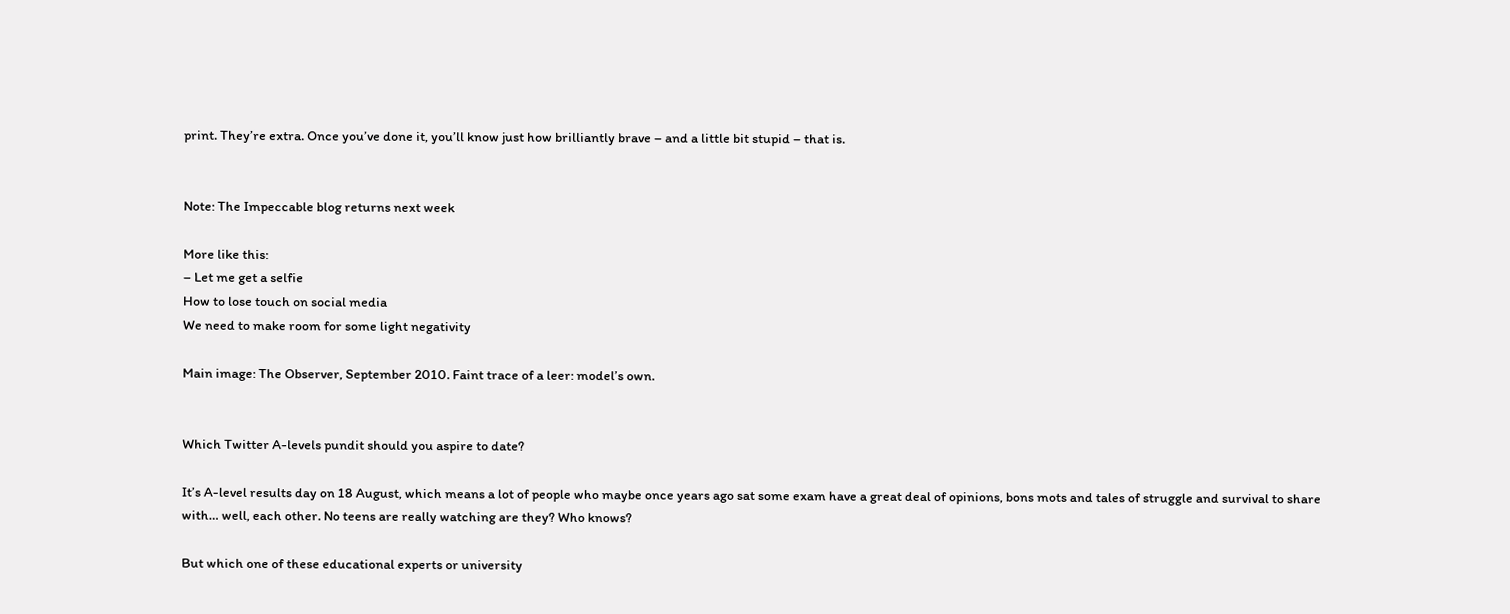print. They’re extra. Once you’ve done it, you’ll know just how brilliantly brave – and a little bit stupid – that is.


Note: The Impeccable blog returns next week

More like this:
– Let me get a selfie
How to lose touch on social media
We need to make room for some light negativity

Main image: The Observer, September 2010. Faint trace of a leer: model’s own.


Which Twitter A-levels pundit should you aspire to date?

It’s A-level results day on 18 August, which means a lot of people who maybe once years ago sat some exam have a great deal of opinions, bons mots and tales of struggle and survival to share with… well, each other. No teens are really watching are they? Who knows?

But which one of these educational experts or university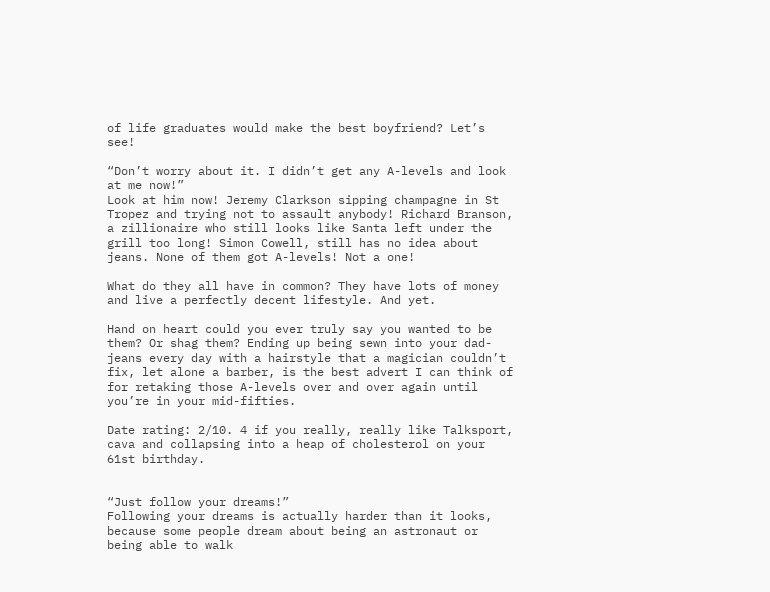of life graduates would make the best boyfriend? Let’s see!

“Don’t worry about it. I didn’t get any A-levels and look at me now!”
Look at him now! Jeremy Clarkson sipping champagne in St Tropez and trying not to assault anybody! Richard Branson, a zillionaire who still looks like Santa left under the grill too long! Simon Cowell, still has no idea about jeans. None of them got A-levels! Not a one!

What do they all have in common? They have lots of money and live a perfectly decent lifestyle. And yet.

Hand on heart could you ever truly say you wanted to be them? Or shag them? Ending up being sewn into your dad-jeans every day with a hairstyle that a magician couldn’t fix, let alone a barber, is the best advert I can think of for retaking those A-levels over and over again until you’re in your mid-fifties.

Date rating: 2/10. 4 if you really, really like Talksport, cava and collapsing into a heap of cholesterol on your 61st birthday.


“Just follow your dreams!”
Following your dreams is actually harder than it looks, because some people dream about being an astronaut or being able to walk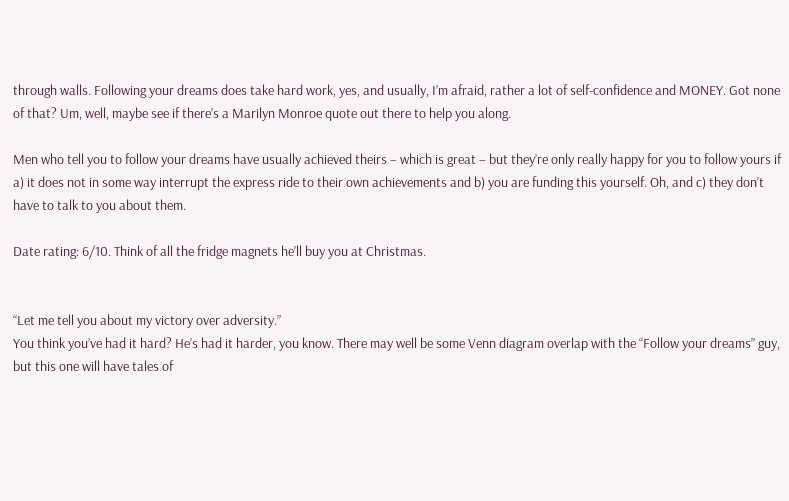through walls. Following your dreams does take hard work, yes, and usually, I’m afraid, rather a lot of self-confidence and MONEY. Got none of that? Um, well, maybe see if there’s a Marilyn Monroe quote out there to help you along.

Men who tell you to follow your dreams have usually achieved theirs – which is great – but they’re only really happy for you to follow yours if a) it does not in some way interrupt the express ride to their own achievements and b) you are funding this yourself. Oh, and c) they don’t have to talk to you about them.

Date rating: 6/10. Think of all the fridge magnets he’ll buy you at Christmas.


“Let me tell you about my victory over adversity.”
You think you’ve had it hard? He’s had it harder, you know. There may well be some Venn diagram overlap with the “Follow your dreams” guy, but this one will have tales of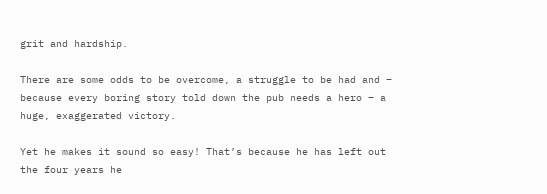grit and hardship.

There are some odds to be overcome, a struggle to be had and – because every boring story told down the pub needs a hero – a huge, exaggerated victory.

Yet he makes it sound so easy! That’s because he has left out the four years he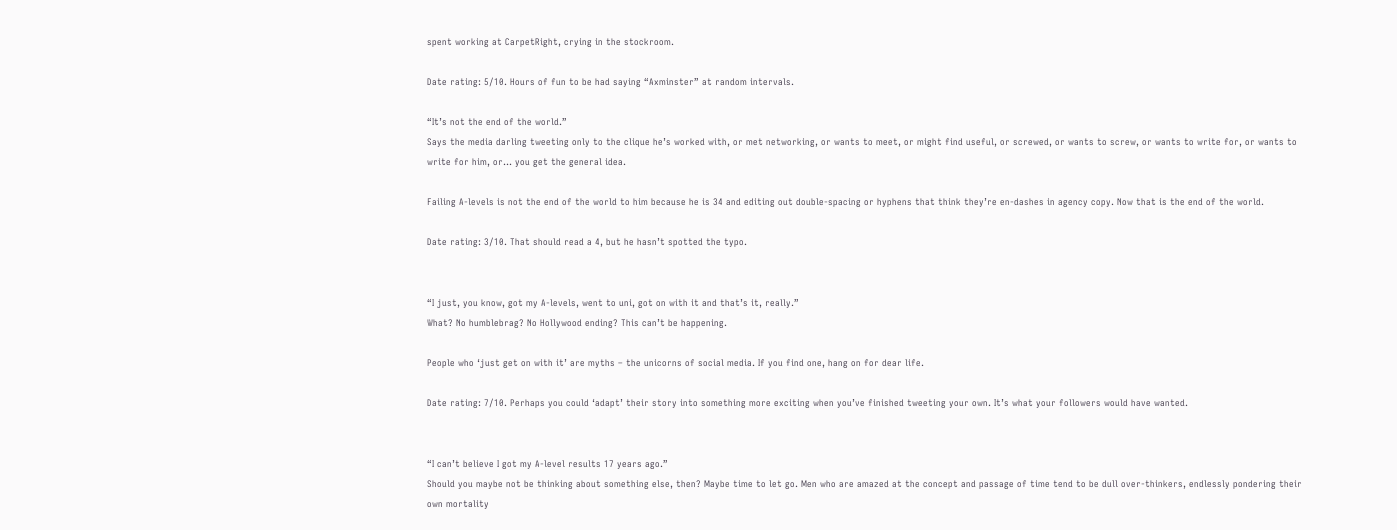spent working at CarpetRight, crying in the stockroom.

Date rating: 5/10. Hours of fun to be had saying “Axminster” at random intervals.

“It’s not the end of the world.”
Says the media darling tweeting only to the clique he’s worked with, or met networking, or wants to meet, or might find useful, or screwed, or wants to screw, or wants to write for, or wants to write for him, or… you get the general idea.

Failing A-levels is not the end of the world to him because he is 34 and editing out double-spacing or hyphens that think they’re en-dashes in agency copy. Now that is the end of the world.

Date rating: 3/10. That should read a 4, but he hasn’t spotted the typo.


“I just, you know, got my A-levels, went to uni, got on with it and that’s it, really.”
What? No humblebrag? No Hollywood ending? This can’t be happening.

People who ‘just get on with it’ are myths – the unicorns of social media. If you find one, hang on for dear life.

Date rating: 7/10. Perhaps you could ‘adapt’ their story into something more exciting when you’ve finished tweeting your own. It’s what your followers would have wanted.


“I can’t believe I got my A-level results 17 years ago.”
Should you maybe not be thinking about something else, then? Maybe time to let go. Men who are amazed at the concept and passage of time tend to be dull over-thinkers, endlessly pondering their own mortality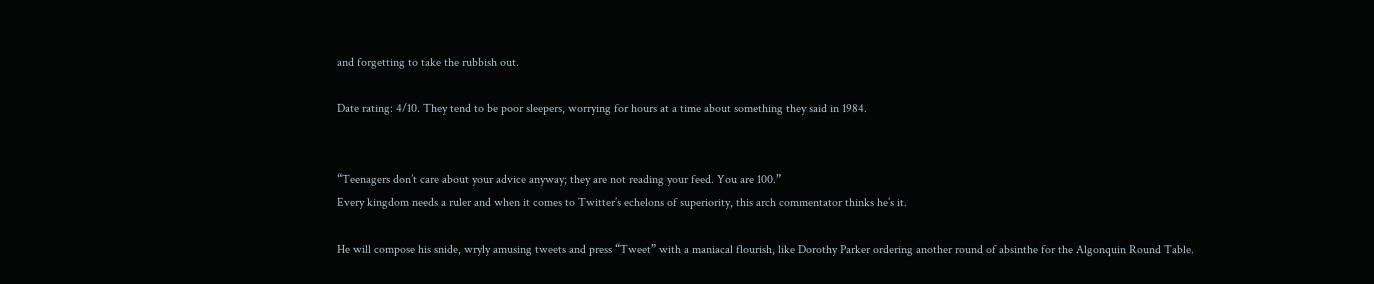and forgetting to take the rubbish out.

Date rating: 4/10. They tend to be poor sleepers, worrying for hours at a time about something they said in 1984.


“Teenagers don’t care about your advice anyway; they are not reading your feed. You are 100.”
Every kingdom needs a ruler and when it comes to Twitter’s echelons of superiority, this arch commentator thinks he’s it.

He will compose his snide, wryly amusing tweets and press “Tweet” with a maniacal flourish, like Dorothy Parker ordering another round of absinthe for the Algonquin Round Table.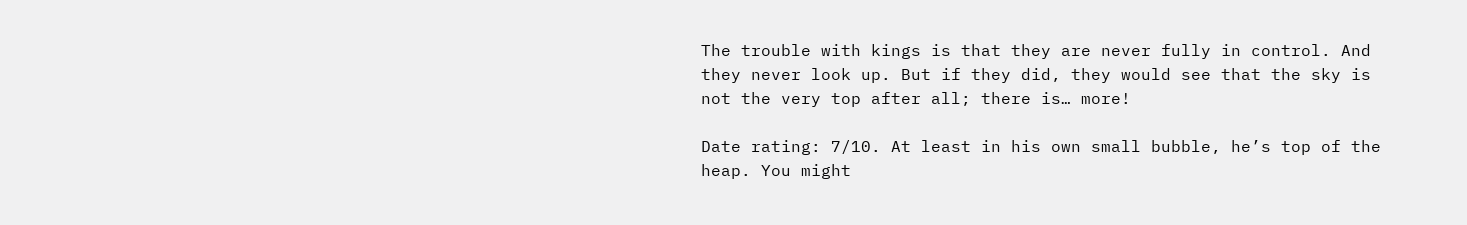The trouble with kings is that they are never fully in control. And they never look up. But if they did, they would see that the sky is not the very top after all; there is… more!

Date rating: 7/10. At least in his own small bubble, he’s top of the heap. You might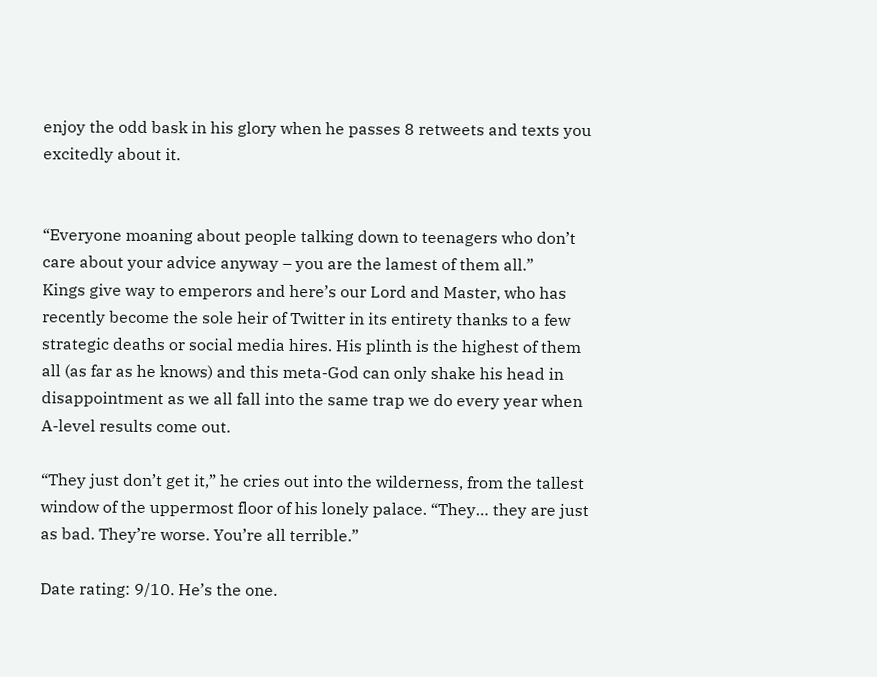enjoy the odd bask in his glory when he passes 8 retweets and texts you excitedly about it.


“Everyone moaning about people talking down to teenagers who don’t care about your advice anyway – you are the lamest of them all.”
Kings give way to emperors and here’s our Lord and Master, who has recently become the sole heir of Twitter in its entirety thanks to a few strategic deaths or social media hires. His plinth is the highest of them all (as far as he knows) and this meta-God can only shake his head in disappointment as we all fall into the same trap we do every year when A-level results come out.

“They just don’t get it,” he cries out into the wilderness, from the tallest window of the uppermost floor of his lonely palace. “They… they are just as bad. They’re worse. You’re all terrible.”

Date rating: 9/10. He’s the one.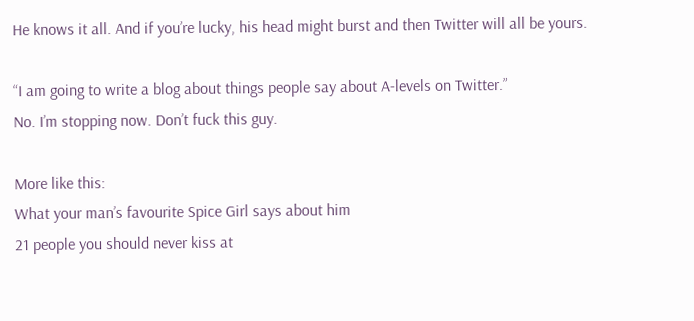He knows it all. And if you’re lucky, his head might burst and then Twitter will all be yours.

“I am going to write a blog about things people say about A-levels on Twitter.”
No. I’m stopping now. Don’t fuck this guy.

More like this:
What your man’s favourite Spice Girl says about him
21 people you should never kiss at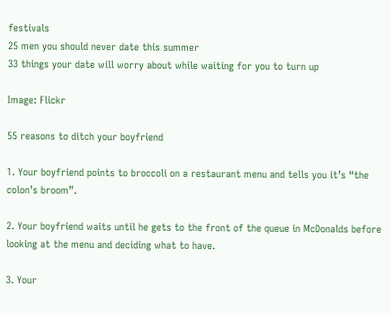festivals
25 men you should never date this summer
33 things your date will worry about while waiting for you to turn up

Image: Flickr

55 reasons to ditch your boyfriend

1. Your boyfriend points to broccoli on a restaurant menu and tells you it’s “the colon’s broom”.

2. Your boyfriend waits until he gets to the front of the queue in McDonalds before looking at the menu and deciding what to have.

3. Your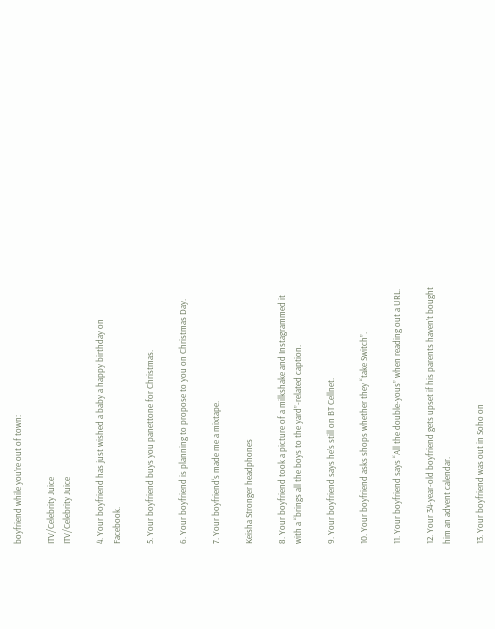boyfriend while you’re out of town:

ITV/Celebrity Juice
ITV/Celebrity Juice

4. Your boyfriend has just wished a baby a happy birthday on Facebook.

5. Your boyfriend buys you panettone for Christmas.

6. Your boyfriend is planning to propose to you on Christmas Day.

7. Your boyfriend‘s made me a mixtape.

Keisha Stronger headphones

8. Your boyfriend took a picture of a milkshake and Instagrammed it with a “brings all the boys to the yard”-related caption.

9. Your boyfriend says he’s still on BT Cellnet.

10. Your boyfriend asks shops whether they “take Switch”.

11. Your boyfriend says “All the double-yous” when reading out a URL.

12. Your 34-year-old boyfriend gets upset if his parents haven’t bought him an advent calendar.

13. Your boyfriend was out in Soho on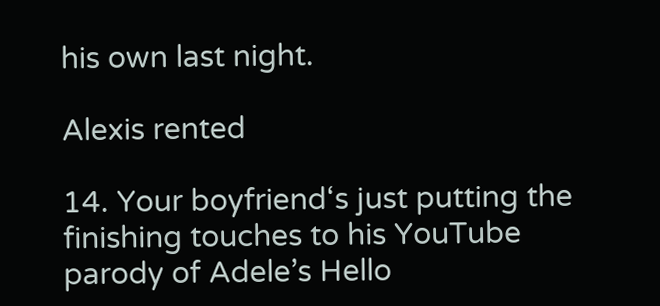his own last night.

Alexis rented

14. Your boyfriend‘s just putting the finishing touches to his YouTube parody of Adele’s Hello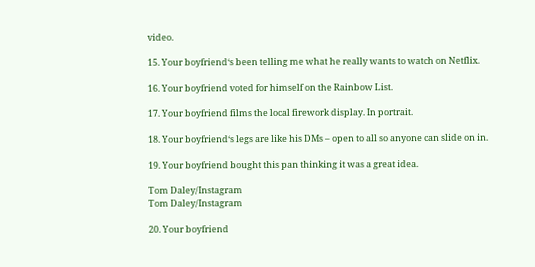video.

15. Your boyfriend‘s been telling me what he really wants to watch on Netflix.

16. Your boyfriend voted for himself on the Rainbow List.

17. Your boyfriend films the local firework display. In portrait.

18. Your boyfriend‘s legs are like his DMs – open to all so anyone can slide on in.

19. Your boyfriend bought this pan thinking it was a great idea.

Tom Daley/Instagram
Tom Daley/Instagram

20. Your boyfriend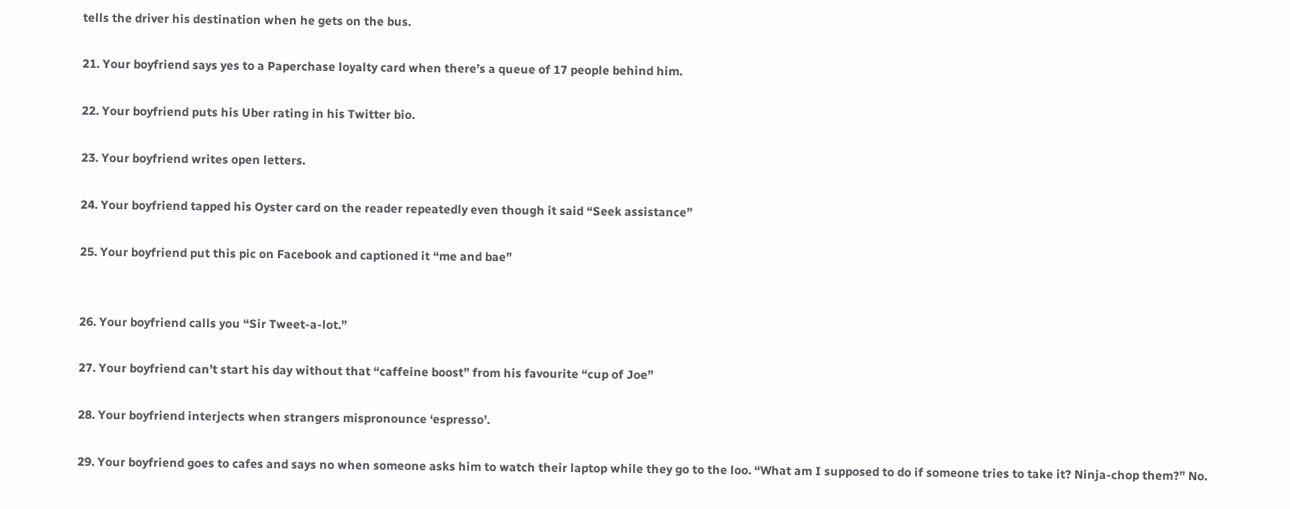tells the driver his destination when he gets on the bus.

21. Your boyfriend says yes to a Paperchase loyalty card when there’s a queue of 17 people behind him.

22. Your boyfriend puts his Uber rating in his Twitter bio.

23. Your boyfriend writes open letters.

24. Your boyfriend tapped his Oyster card on the reader repeatedly even though it said “Seek assistance”

25. Your boyfriend put this pic on Facebook and captioned it “me and bae”


26. Your boyfriend calls you “Sir Tweet-a-lot.”

27. Your boyfriend can’t start his day without that “caffeine boost” from his favourite “cup of Joe”

28. Your boyfriend interjects when strangers mispronounce ‘espresso’.

29. Your boyfriend goes to cafes and says no when someone asks him to watch their laptop while they go to the loo. “What am I supposed to do if someone tries to take it? Ninja-chop them?” No.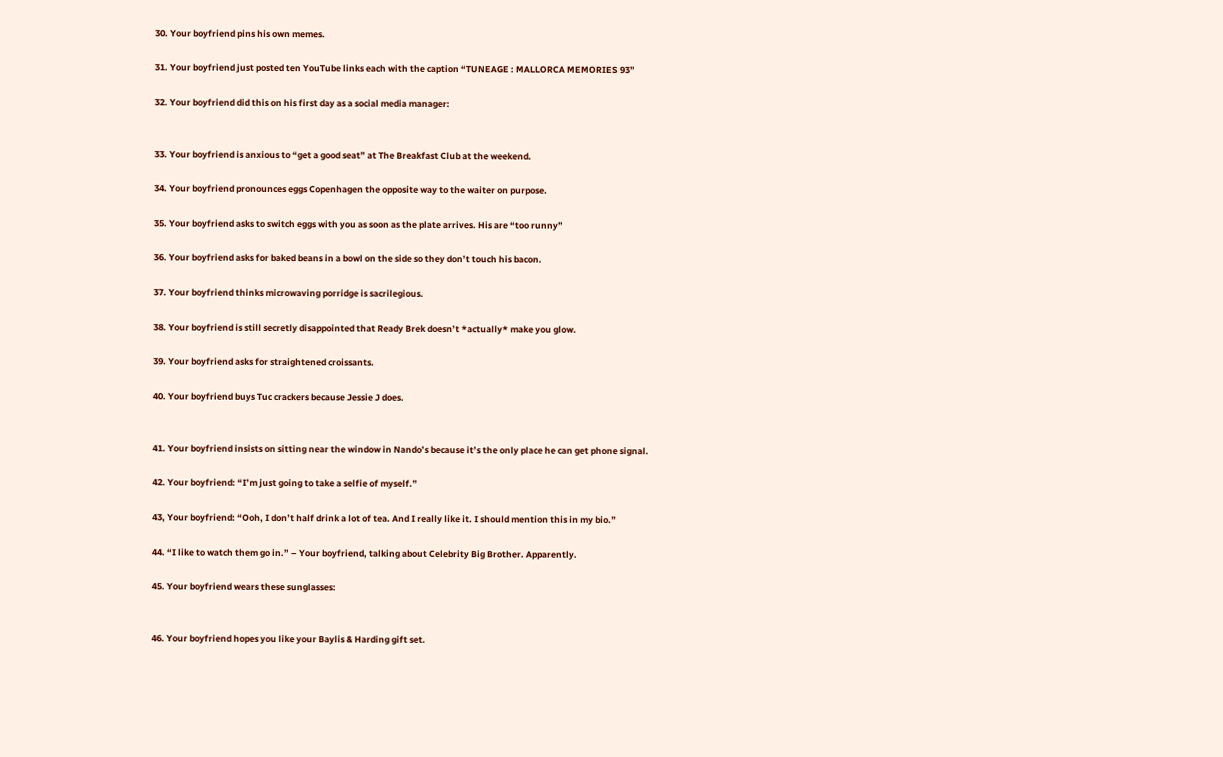30. Your boyfriend pins his own memes.

31. Your boyfriend just posted ten YouTube links each with the caption “TUNEAGE : MALLORCA MEMORIES 93”

32. Your boyfriend did this on his first day as a social media manager:


33. Your boyfriend is anxious to “get a good seat” at The Breakfast Club at the weekend.

34. Your boyfriend pronounces eggs Copenhagen the opposite way to the waiter on purpose.

35. Your boyfriend asks to switch eggs with you as soon as the plate arrives. His are “too runny”

36. Your boyfriend asks for baked beans in a bowl on the side so they don’t touch his bacon.

37. Your boyfriend thinks microwaving porridge is sacrilegious.

38. Your boyfriend is still secretly disappointed that Ready Brek doesn’t *actually* make you glow.

39. Your boyfriend asks for straightened croissants.

40. Your boyfriend buys Tuc crackers because Jessie J does.


41. Your boyfriend insists on sitting near the window in Nando’s because it’s the only place he can get phone signal.

42. Your boyfriend: “I’m just going to take a selfie of myself.”

43, Your boyfriend: “Ooh, I don’t half drink a lot of tea. And I really like it. I should mention this in my bio.”

44. “I like to watch them go in.” – Your boyfriend, talking about Celebrity Big Brother. Apparently.

45. Your boyfriend wears these sunglasses:


46. Your boyfriend hopes you like your Baylis & Harding gift set.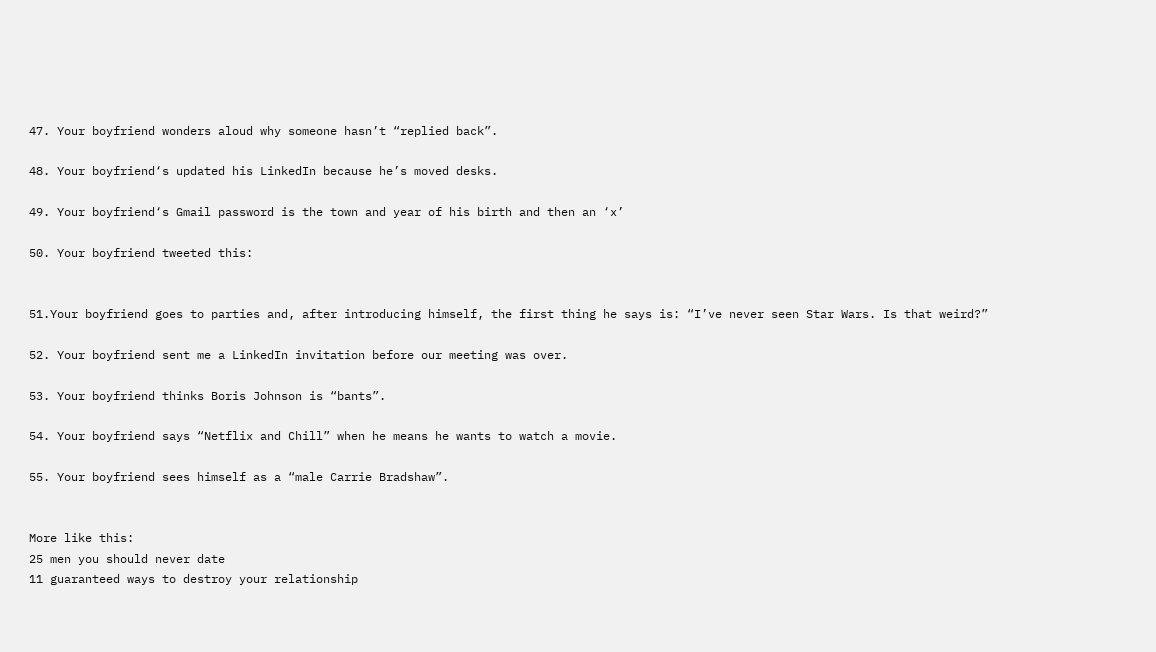47. Your boyfriend wonders aloud why someone hasn’t “replied back”.

48. Your boyfriend‘s updated his LinkedIn because he’s moved desks.

49. Your boyfriend‘s Gmail password is the town and year of his birth and then an ‘x’

50. Your boyfriend tweeted this:


51.Your boyfriend goes to parties and, after introducing himself, the first thing he says is: “I’ve never seen Star Wars. Is that weird?”

52. Your boyfriend sent me a LinkedIn invitation before our meeting was over.

53. Your boyfriend thinks Boris Johnson is “bants”.

54. Your boyfriend says “Netflix and Chill” when he means he wants to watch a movie.

55. Your boyfriend sees himself as a “male Carrie Bradshaw”.


More like this:
25 men you should never date
11 guaranteed ways to destroy your relationship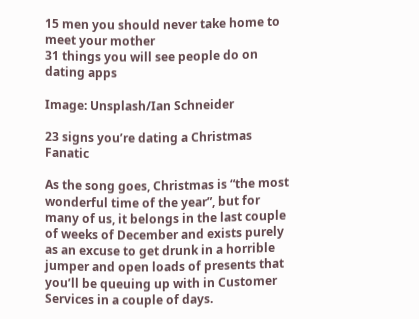15 men you should never take home to meet your mother
31 things you will see people do on dating apps

Image: Unsplash/Ian Schneider

23 signs you’re dating a Christmas Fanatic

As the song goes, Christmas is “the most wonderful time of the year”, but for many of us, it belongs in the last couple of weeks of December and exists purely as an excuse to get drunk in a horrible jumper and open loads of presents that you’ll be queuing up with in Customer Services in a couple of days.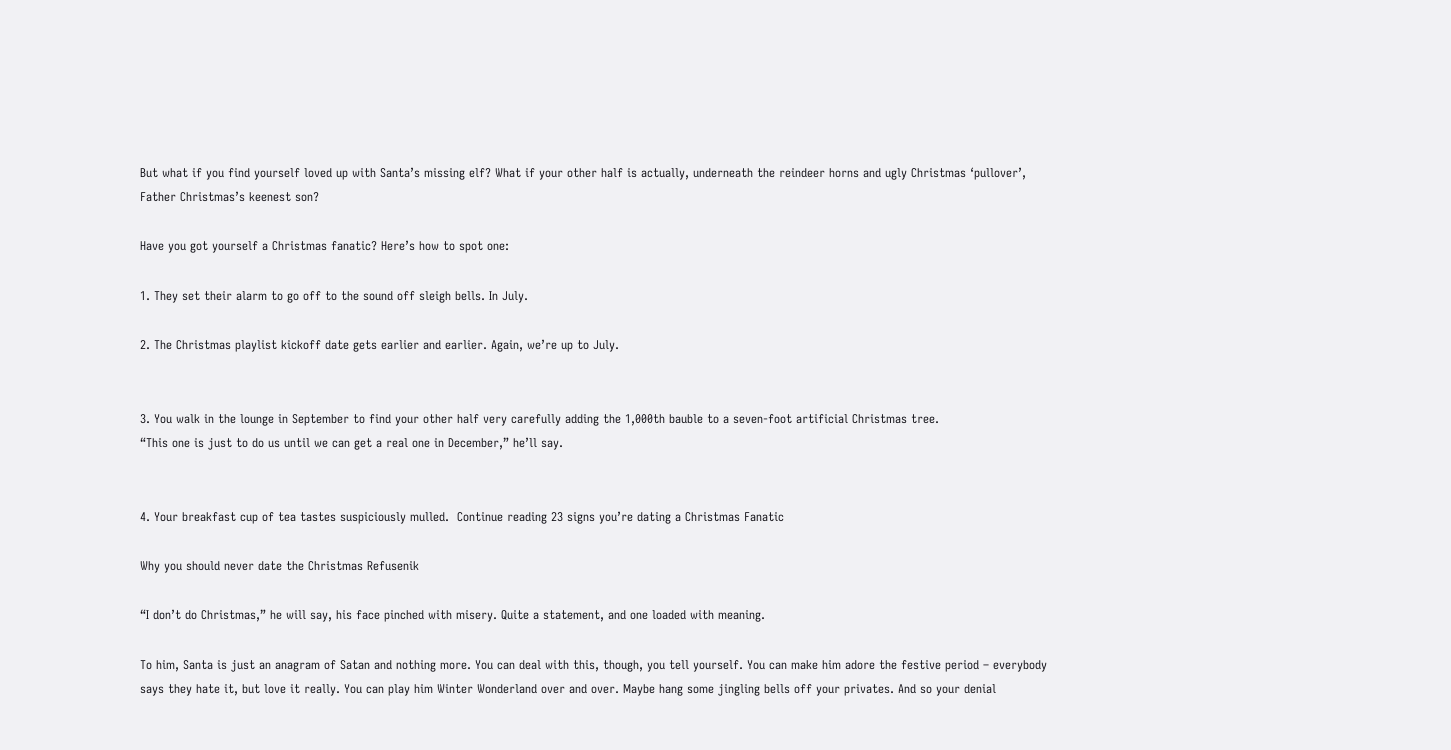But what if you find yourself loved up with Santa’s missing elf? What if your other half is actually, underneath the reindeer horns and ugly Christmas ‘pullover’, Father Christmas’s keenest son?

Have you got yourself a Christmas fanatic? Here’s how to spot one:

1. They set their alarm to go off to the sound off sleigh bells. In July.

2. The Christmas playlist kickoff date gets earlier and earlier. Again, we’re up to July.


3. You walk in the lounge in September to find your other half very carefully adding the 1,000th bauble to a seven-foot artificial Christmas tree.
“This one is just to do us until we can get a real one in December,” he’ll say.


4. Your breakfast cup of tea tastes suspiciously mulled.  Continue reading 23 signs you’re dating a Christmas Fanatic

Why you should never date the Christmas Refusenik

“I don’t do Christmas,” he will say, his face pinched with misery. Quite a statement, and one loaded with meaning.

To him, Santa is just an anagram of Satan and nothing more. You can deal with this, though, you tell yourself. You can make him adore the festive period – everybody says they hate it, but love it really. You can play him Winter Wonderland over and over. Maybe hang some jingling bells off your privates. And so your denial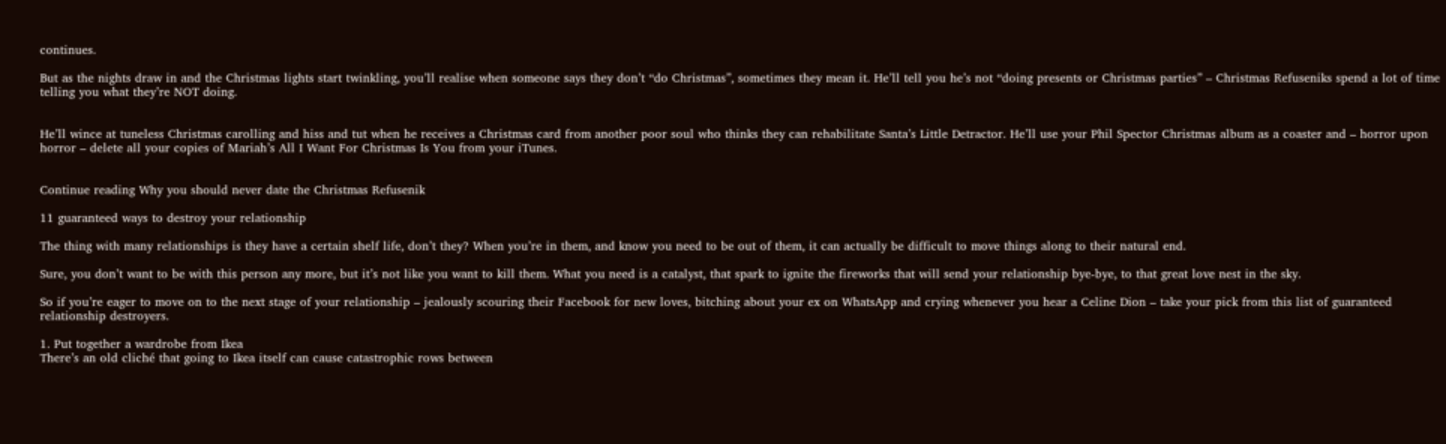continues.

But as the nights draw in and the Christmas lights start twinkling, you’ll realise when someone says they don’t “do Christmas”, sometimes they mean it. He’ll tell you he’s not “doing presents or Christmas parties” – Christmas Refuseniks spend a lot of time telling you what they’re NOT doing.


He’ll wince at tuneless Christmas carolling and hiss and tut when he receives a Christmas card from another poor soul who thinks they can rehabilitate Santa’s Little Detractor. He’ll use your Phil Spector Christmas album as a coaster and – horror upon horror – delete all your copies of Mariah’s All I Want For Christmas Is You from your iTunes.


Continue reading Why you should never date the Christmas Refusenik

11 guaranteed ways to destroy your relationship

The thing with many relationships is they have a certain shelf life, don’t they? When you’re in them, and know you need to be out of them, it can actually be difficult to move things along to their natural end.

Sure, you don’t want to be with this person any more, but it’s not like you want to kill them. What you need is a catalyst, that spark to ignite the fireworks that will send your relationship bye-bye, to that great love nest in the sky.

So if you’re eager to move on to the next stage of your relationship – jealously scouring their Facebook for new loves, bitching about your ex on WhatsApp and crying whenever you hear a Celine Dion – take your pick from this list of guaranteed relationship destroyers.

1. Put together a wardrobe from Ikea
There’s an old cliché that going to Ikea itself can cause catastrophic rows between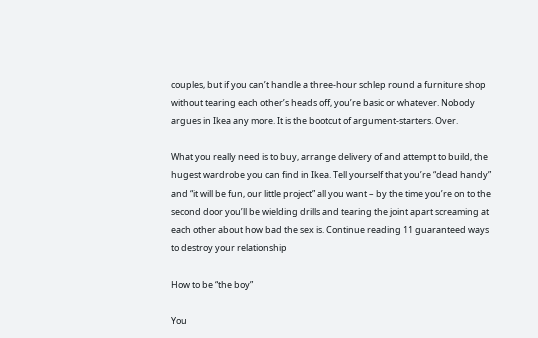couples, but if you can’t handle a three-hour schlep round a furniture shop without tearing each other’s heads off, you’re basic or whatever. Nobody argues in Ikea any more. It is the bootcut of argument-starters. Over.

What you really need is to buy, arrange delivery of and attempt to build, the hugest wardrobe you can find in Ikea. Tell yourself that you’re “dead handy” and “it will be fun, our little project” all you want – by the time you’re on to the second door you’ll be wielding drills and tearing the joint apart screaming at each other about how bad the sex is. Continue reading 11 guaranteed ways to destroy your relationship

How to be “the boy”

You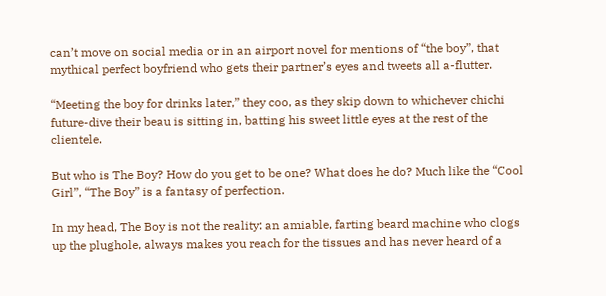can’t move on social media or in an airport novel for mentions of “the boy”, that mythical perfect boyfriend who gets their partner’s eyes and tweets all a-flutter.

“Meeting the boy for drinks later,” they coo, as they skip down to whichever chichi future-dive their beau is sitting in, batting his sweet little eyes at the rest of the clientele.

But who is The Boy? How do you get to be one? What does he do? Much like the “Cool Girl”, “The Boy” is a fantasy of perfection.

In my head, The Boy is not the reality: an amiable, farting beard machine who clogs up the plughole, always makes you reach for the tissues and has never heard of a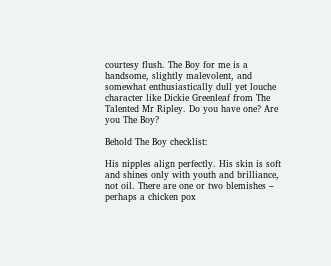courtesy flush. The Boy for me is a handsome, slightly malevolent, and somewhat enthusiastically dull yet louche character like Dickie Greenleaf from The Talented Mr Ripley. Do you have one? Are you The Boy?

Behold The Boy checklist:

His nipples align perfectly. His skin is soft and shines only with youth and brilliance, not oil. There are one or two blemishes – perhaps a chicken pox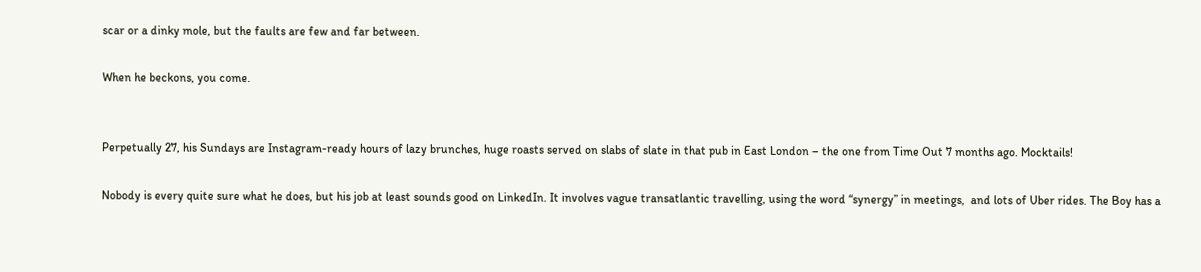scar or a dinky mole, but the faults are few and far between.

When he beckons, you come.


Perpetually 27, his Sundays are Instagram-ready hours of lazy brunches, huge roasts served on slabs of slate in that pub in East London – the one from Time Out 7 months ago. Mocktails!

Nobody is every quite sure what he does, but his job at least sounds good on LinkedIn. It involves vague transatlantic travelling, using the word “synergy” in meetings,  and lots of Uber rides. The Boy has a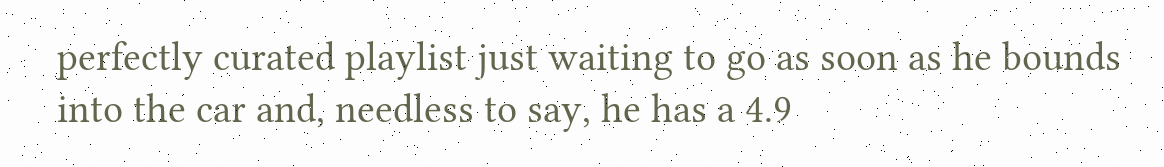perfectly curated playlist just waiting to go as soon as he bounds into the car and, needless to say, he has a 4.9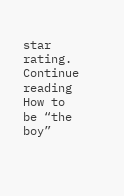star rating. Continue reading How to be “the boy”